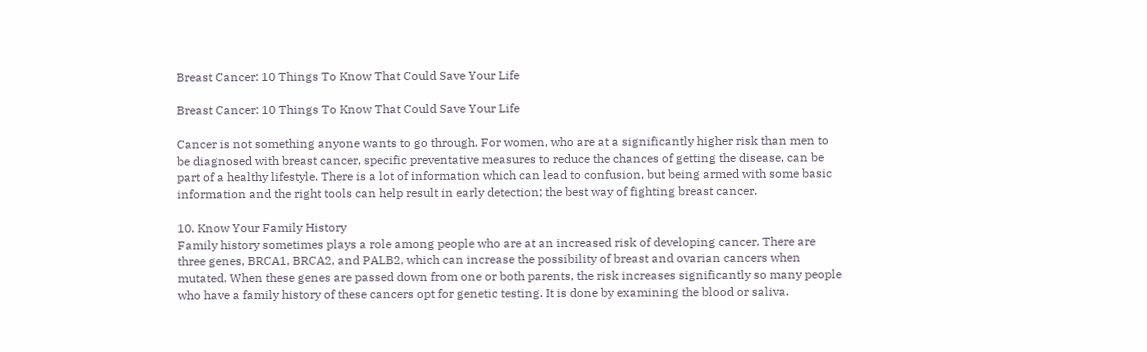Breast Cancer: 10 Things To Know That Could Save Your Life

Breast Cancer: 10 Things To Know That Could Save Your Life

Cancer is not something anyone wants to go through. For women, who are at a significantly higher risk than men to be diagnosed with breast cancer, specific preventative measures to reduce the chances of getting the disease, can be part of a healthy lifestyle. There is a lot of information which can lead to confusion, but being armed with some basic information and the right tools can help result in early detection; the best way of fighting breast cancer.

10. Know Your Family History
Family history sometimes plays a role among people who are at an increased risk of developing cancer. There are three genes, BRCA1, BRCA2, and PALB2, which can increase the possibility of breast and ovarian cancers when mutated. When these genes are passed down from one or both parents, the risk increases significantly so many people who have a family history of these cancers opt for genetic testing. It is done by examining the blood or saliva.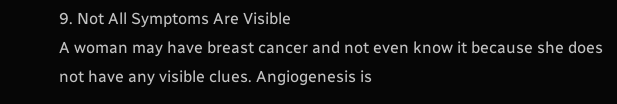9. Not All Symptoms Are Visible
A woman may have breast cancer and not even know it because she does not have any visible clues. Angiogenesis is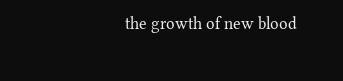the growth of new blood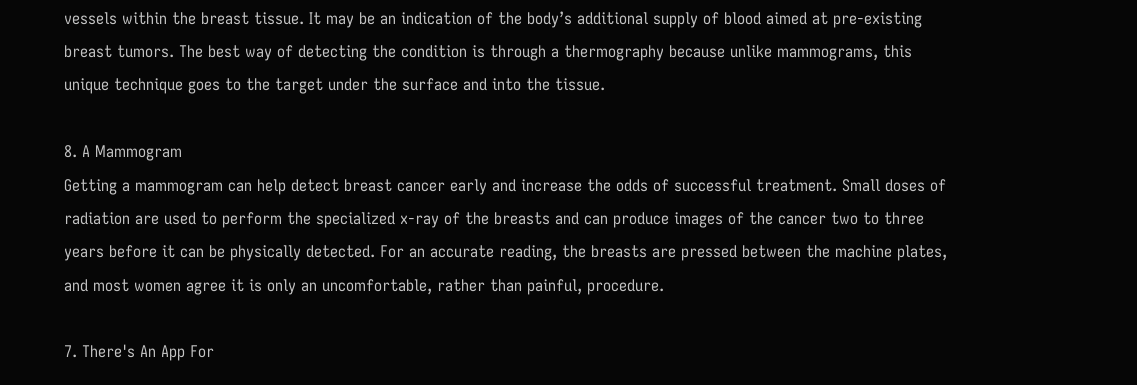vessels within the breast tissue. It may be an indication of the body’s additional supply of blood aimed at pre-existing breast tumors. The best way of detecting the condition is through a thermography because unlike mammograms, this unique technique goes to the target under the surface and into the tissue.

8. A Mammogram
Getting a mammogram can help detect breast cancer early and increase the odds of successful treatment. Small doses of radiation are used to perform the specialized x-ray of the breasts and can produce images of the cancer two to three years before it can be physically detected. For an accurate reading, the breasts are pressed between the machine plates, and most women agree it is only an uncomfortable, rather than painful, procedure.

7. There's An App For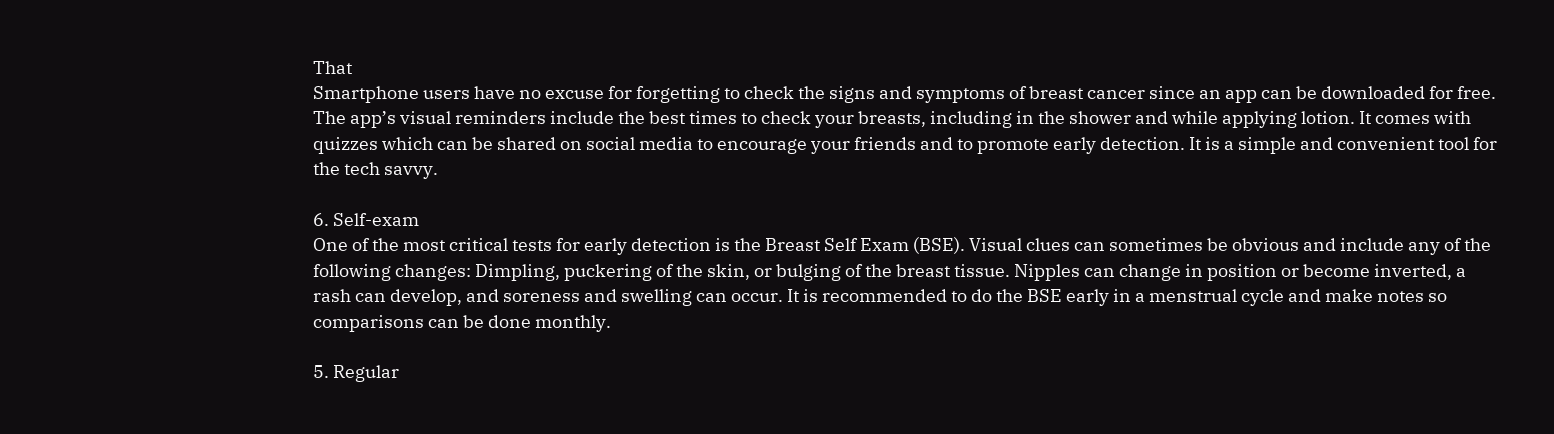That
Smartphone users have no excuse for forgetting to check the signs and symptoms of breast cancer since an app can be downloaded for free. The app’s visual reminders include the best times to check your breasts, including in the shower and while applying lotion. It comes with quizzes which can be shared on social media to encourage your friends and to promote early detection. It is a simple and convenient tool for the tech savvy.

6. Self-exam
One of the most critical tests for early detection is the Breast Self Exam (BSE). Visual clues can sometimes be obvious and include any of the following changes: Dimpling, puckering of the skin, or bulging of the breast tissue. Nipples can change in position or become inverted, a rash can develop, and soreness and swelling can occur. It is recommended to do the BSE early in a menstrual cycle and make notes so comparisons can be done monthly.

5. Regular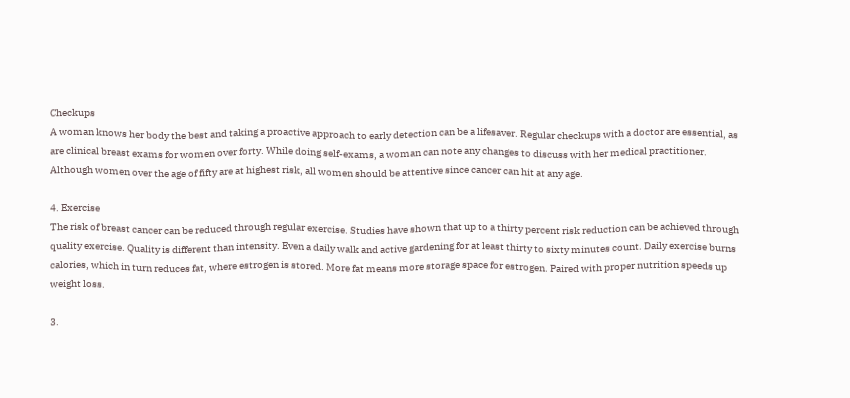Checkups
A woman knows her body the best and taking a proactive approach to early detection can be a lifesaver. Regular checkups with a doctor are essential, as are clinical breast exams for women over forty. While doing self-exams, a woman can note any changes to discuss with her medical practitioner. Although women over the age of fifty are at highest risk, all women should be attentive since cancer can hit at any age.

4. Exercise
The risk of breast cancer can be reduced through regular exercise. Studies have shown that up to a thirty percent risk reduction can be achieved through quality exercise. Quality is different than intensity. Even a daily walk and active gardening for at least thirty to sixty minutes count. Daily exercise burns calories, which in turn reduces fat, where estrogen is stored. More fat means more storage space for estrogen. Paired with proper nutrition speeds up weight loss.

3.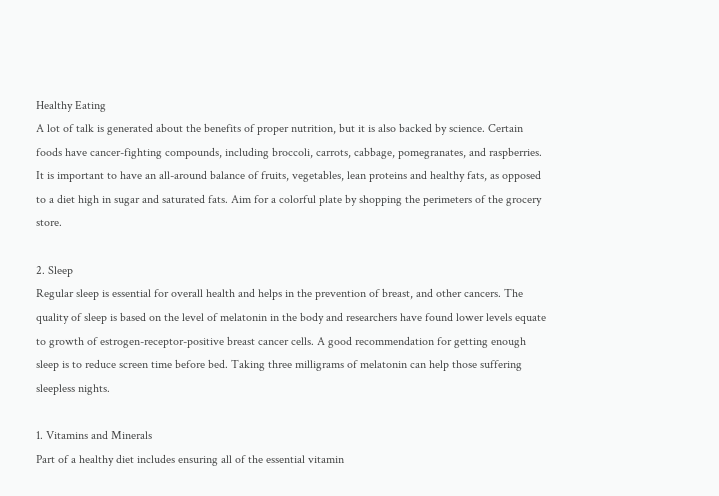Healthy Eating
A lot of talk is generated about the benefits of proper nutrition, but it is also backed by science. Certain foods have cancer-fighting compounds, including broccoli, carrots, cabbage, pomegranates, and raspberries. It is important to have an all-around balance of fruits, vegetables, lean proteins and healthy fats, as opposed to a diet high in sugar and saturated fats. Aim for a colorful plate by shopping the perimeters of the grocery store.

2. Sleep
Regular sleep is essential for overall health and helps in the prevention of breast, and other cancers. The quality of sleep is based on the level of melatonin in the body and researchers have found lower levels equate to growth of estrogen-receptor-positive breast cancer cells. A good recommendation for getting enough sleep is to reduce screen time before bed. Taking three milligrams of melatonin can help those suffering sleepless nights.

1. Vitamins and Minerals
Part of a healthy diet includes ensuring all of the essential vitamin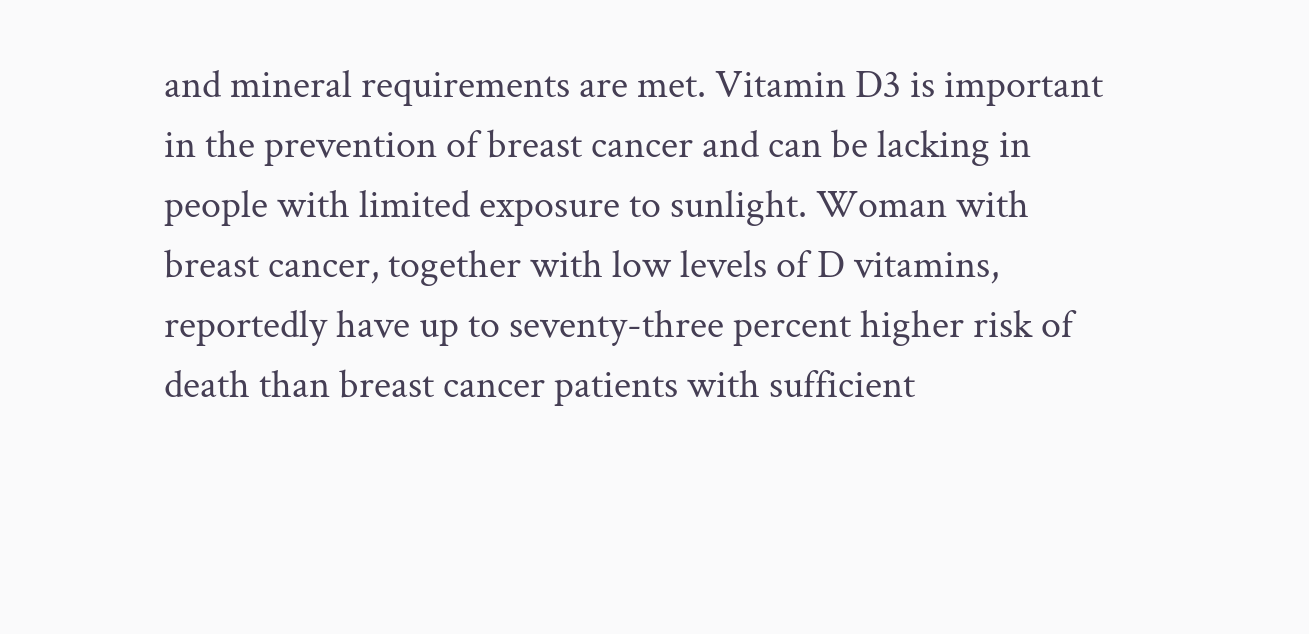and mineral requirements are met. Vitamin D3 is important in the prevention of breast cancer and can be lacking in people with limited exposure to sunlight. Woman with breast cancer, together with low levels of D vitamins, reportedly have up to seventy-three percent higher risk of death than breast cancer patients with sufficient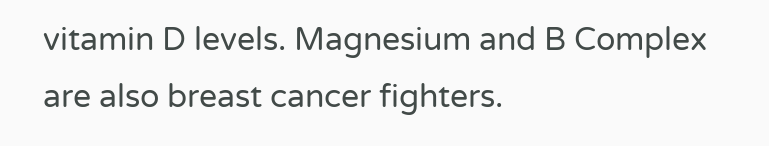vitamin D levels. Magnesium and B Complex are also breast cancer fighters.